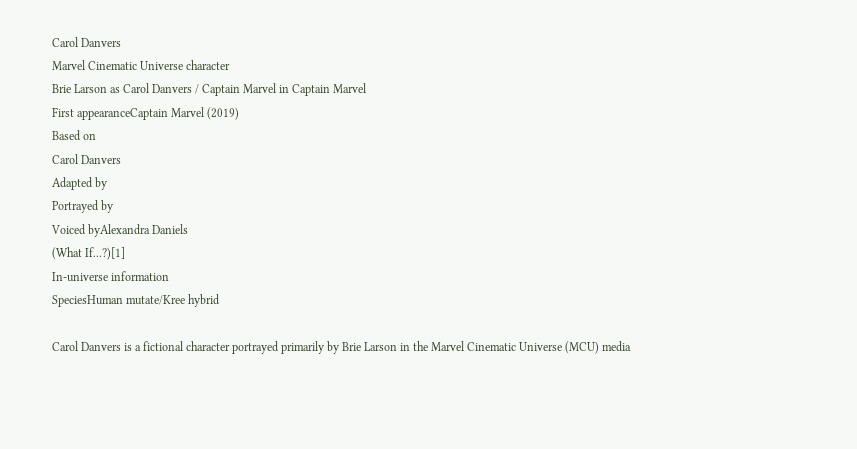Carol Danvers
Marvel Cinematic Universe character
Brie Larson as Carol Danvers / Captain Marvel in Captain Marvel
First appearanceCaptain Marvel (2019)
Based on
Carol Danvers
Adapted by
Portrayed by
Voiced byAlexandra Daniels
(What If...?)[1]
In-universe information
SpeciesHuman mutate/Kree hybrid

Carol Danvers is a fictional character portrayed primarily by Brie Larson in the Marvel Cinematic Universe (MCU) media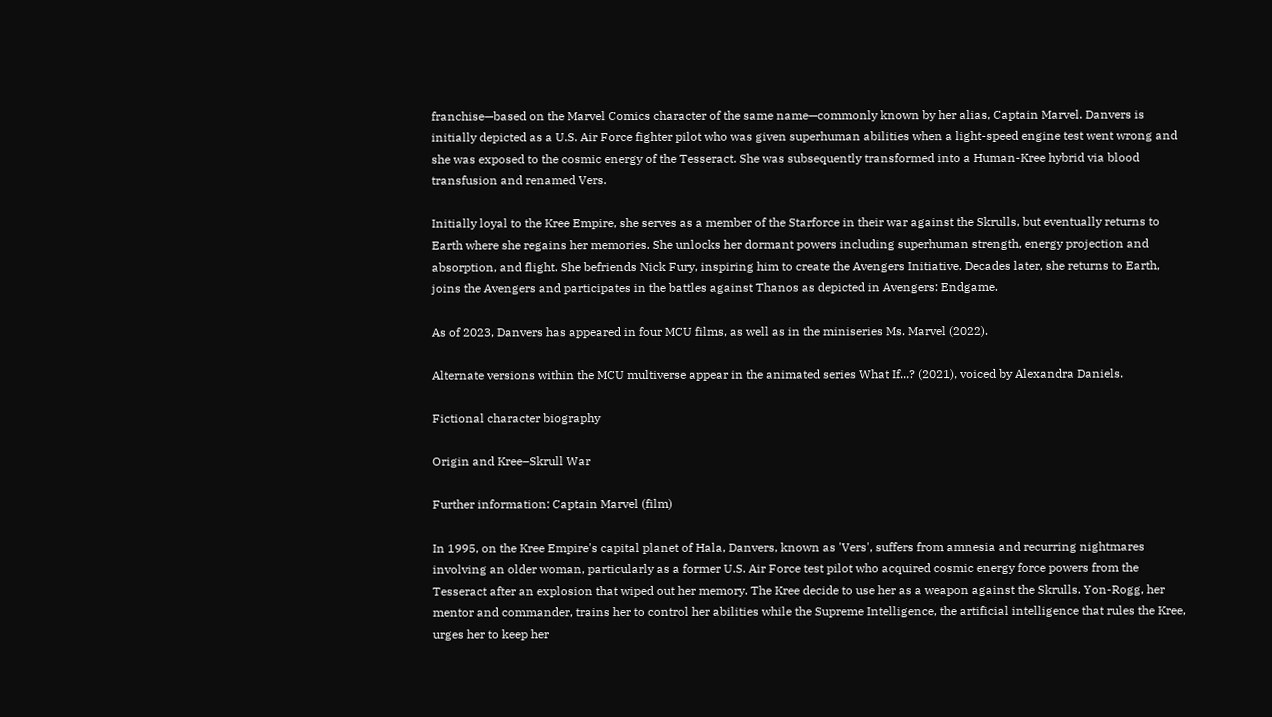franchise—based on the Marvel Comics character of the same name—commonly known by her alias, Captain Marvel. Danvers is initially depicted as a U.S. Air Force fighter pilot who was given superhuman abilities when a light-speed engine test went wrong and she was exposed to the cosmic energy of the Tesseract. She was subsequently transformed into a Human-Kree hybrid via blood transfusion and renamed Vers.

Initially loyal to the Kree Empire, she serves as a member of the Starforce in their war against the Skrulls, but eventually returns to Earth where she regains her memories. She unlocks her dormant powers including superhuman strength, energy projection and absorption, and flight. She befriends Nick Fury, inspiring him to create the Avengers Initiative. Decades later, she returns to Earth, joins the Avengers and participates in the battles against Thanos as depicted in Avengers: Endgame.

As of 2023, Danvers has appeared in four MCU films, as well as in the miniseries Ms. Marvel (2022).

Alternate versions within the MCU multiverse appear in the animated series What If...? (2021), voiced by Alexandra Daniels.

Fictional character biography

Origin and Kree–Skrull War

Further information: Captain Marvel (film)

In 1995, on the Kree Empire's capital planet of Hala, Danvers, known as 'Vers', suffers from amnesia and recurring nightmares involving an older woman, particularly as a former U.S. Air Force test pilot who acquired cosmic energy force powers from the Tesseract after an explosion that wiped out her memory. The Kree decide to use her as a weapon against the Skrulls. Yon-Rogg, her mentor and commander, trains her to control her abilities while the Supreme Intelligence, the artificial intelligence that rules the Kree, urges her to keep her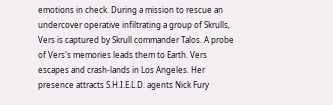emotions in check. During a mission to rescue an undercover operative infiltrating a group of Skrulls, Vers is captured by Skrull commander Talos. A probe of Vers's memories leads them to Earth. Vers escapes and crash-lands in Los Angeles. Her presence attracts S.H.I.E.L.D. agents Nick Fury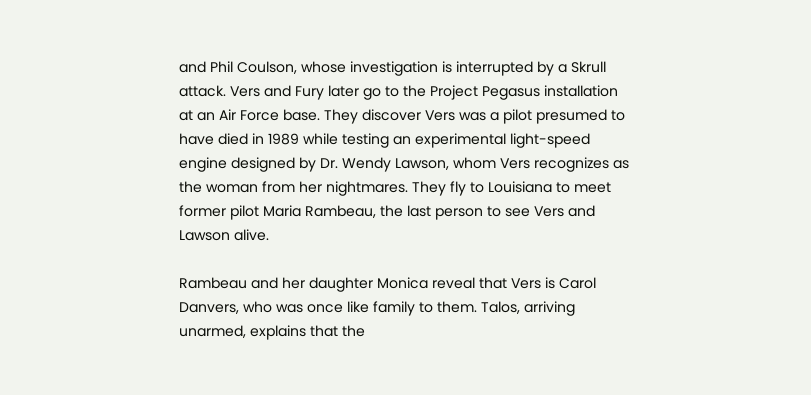and Phil Coulson, whose investigation is interrupted by a Skrull attack. Vers and Fury later go to the Project Pegasus installation at an Air Force base. They discover Vers was a pilot presumed to have died in 1989 while testing an experimental light-speed engine designed by Dr. Wendy Lawson, whom Vers recognizes as the woman from her nightmares. They fly to Louisiana to meet former pilot Maria Rambeau, the last person to see Vers and Lawson alive.

Rambeau and her daughter Monica reveal that Vers is Carol Danvers, who was once like family to them. Talos, arriving unarmed, explains that the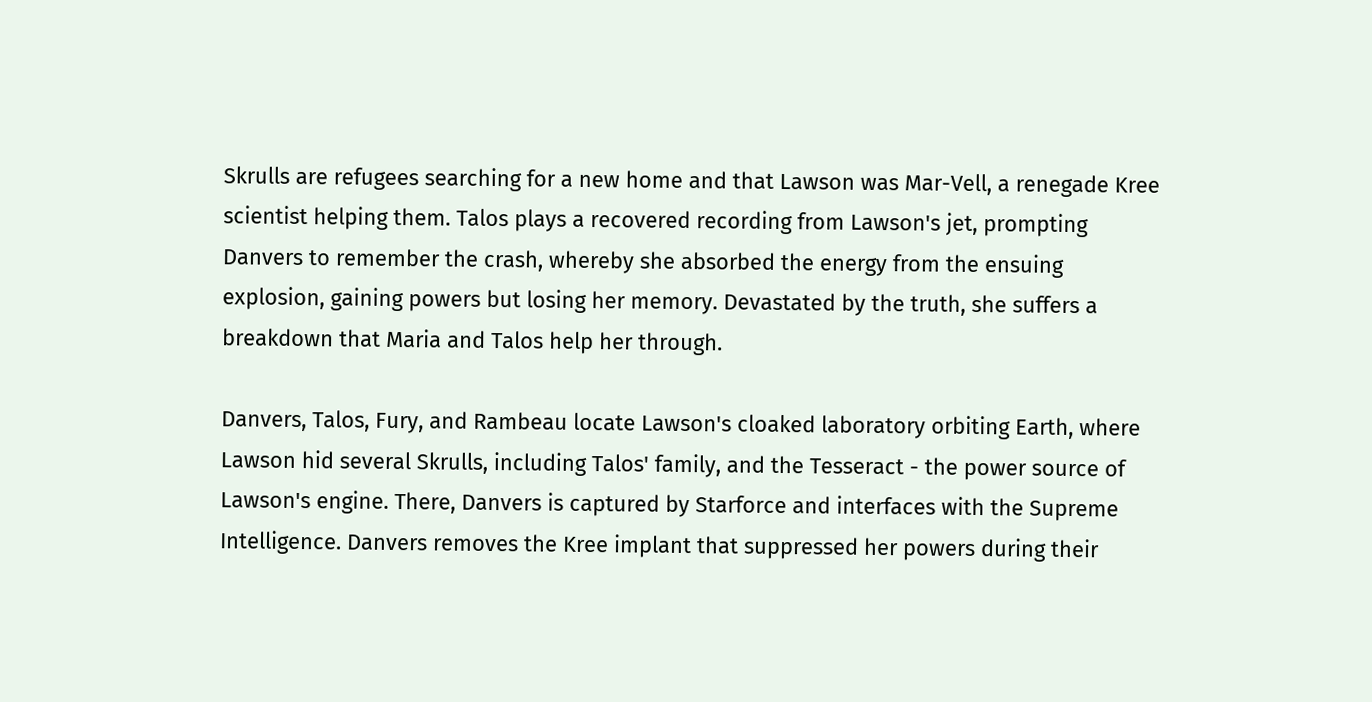Skrulls are refugees searching for a new home and that Lawson was Mar-Vell, a renegade Kree scientist helping them. Talos plays a recovered recording from Lawson's jet, prompting Danvers to remember the crash, whereby she absorbed the energy from the ensuing explosion, gaining powers but losing her memory. Devastated by the truth, she suffers a breakdown that Maria and Talos help her through.

Danvers, Talos, Fury, and Rambeau locate Lawson's cloaked laboratory orbiting Earth, where Lawson hid several Skrulls, including Talos' family, and the Tesseract - the power source of Lawson's engine. There, Danvers is captured by Starforce and interfaces with the Supreme Intelligence. Danvers removes the Kree implant that suppressed her powers during their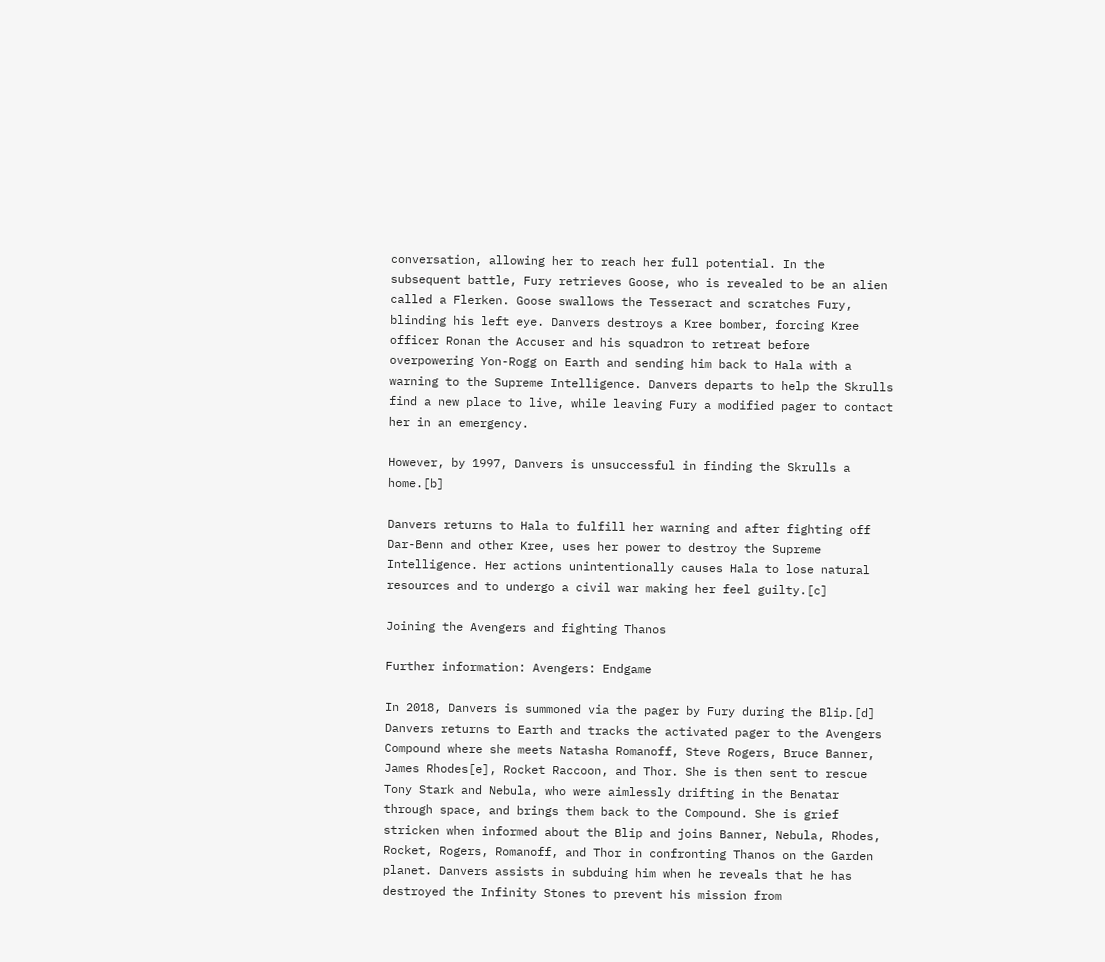conversation, allowing her to reach her full potential. In the subsequent battle, Fury retrieves Goose, who is revealed to be an alien called a Flerken. Goose swallows the Tesseract and scratches Fury, blinding his left eye. Danvers destroys a Kree bomber, forcing Kree officer Ronan the Accuser and his squadron to retreat before overpowering Yon-Rogg on Earth and sending him back to Hala with a warning to the Supreme Intelligence. Danvers departs to help the Skrulls find a new place to live, while leaving Fury a modified pager to contact her in an emergency.

However, by 1997, Danvers is unsuccessful in finding the Skrulls a home.[b]

Danvers returns to Hala to fulfill her warning and after fighting off Dar-Benn and other Kree, uses her power to destroy the Supreme Intelligence. Her actions unintentionally causes Hala to lose natural resources and to undergo a civil war making her feel guilty.[c]

Joining the Avengers and fighting Thanos

Further information: Avengers: Endgame

In 2018, Danvers is summoned via the pager by Fury during the Blip.[d] Danvers returns to Earth and tracks the activated pager to the Avengers Compound where she meets Natasha Romanoff, Steve Rogers, Bruce Banner, James Rhodes[e], Rocket Raccoon, and Thor. She is then sent to rescue Tony Stark and Nebula, who were aimlessly drifting in the Benatar through space, and brings them back to the Compound. She is grief stricken when informed about the Blip and joins Banner, Nebula, Rhodes, Rocket, Rogers, Romanoff, and Thor in confronting Thanos on the Garden planet. Danvers assists in subduing him when he reveals that he has destroyed the Infinity Stones to prevent his mission from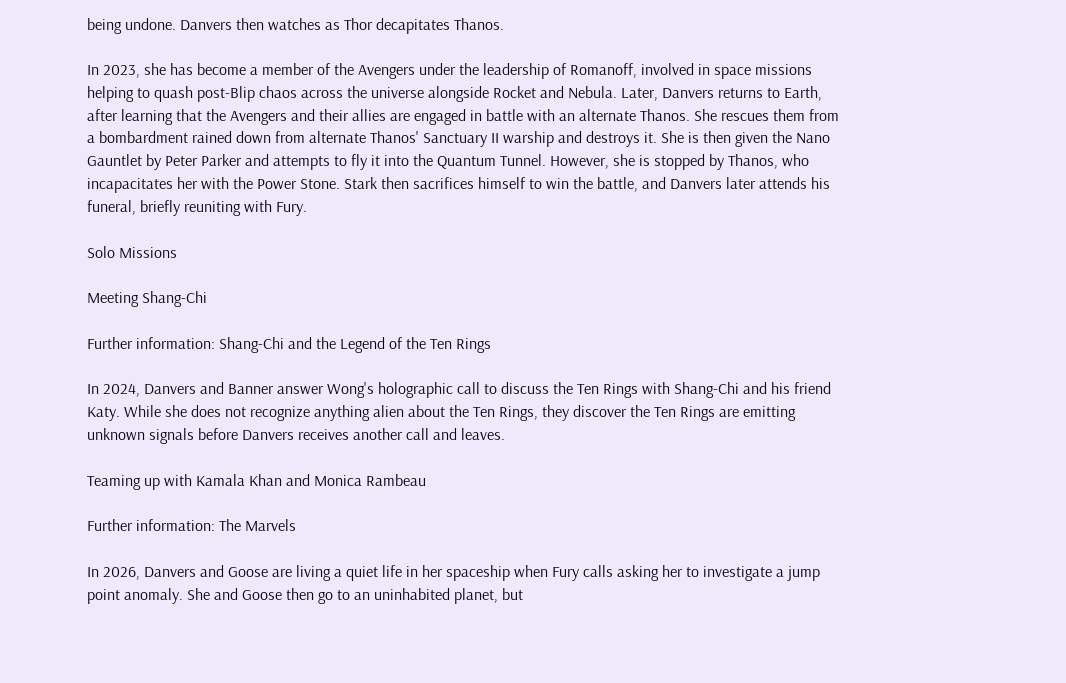being undone. Danvers then watches as Thor decapitates Thanos.

In 2023, she has become a member of the Avengers under the leadership of Romanoff, involved in space missions helping to quash post-Blip chaos across the universe alongside Rocket and Nebula. Later, Danvers returns to Earth, after learning that the Avengers and their allies are engaged in battle with an alternate Thanos. She rescues them from a bombardment rained down from alternate Thanos' Sanctuary II warship and destroys it. She is then given the Nano Gauntlet by Peter Parker and attempts to fly it into the Quantum Tunnel. However, she is stopped by Thanos, who incapacitates her with the Power Stone. Stark then sacrifices himself to win the battle, and Danvers later attends his funeral, briefly reuniting with Fury.

Solo Missions

Meeting Shang-Chi

Further information: Shang-Chi and the Legend of the Ten Rings

In 2024, Danvers and Banner answer Wong's holographic call to discuss the Ten Rings with Shang-Chi and his friend Katy. While she does not recognize anything alien about the Ten Rings, they discover the Ten Rings are emitting unknown signals before Danvers receives another call and leaves.

Teaming up with Kamala Khan and Monica Rambeau

Further information: The Marvels

In 2026, Danvers and Goose are living a quiet life in her spaceship when Fury calls asking her to investigate a jump point anomaly. She and Goose then go to an uninhabited planet, but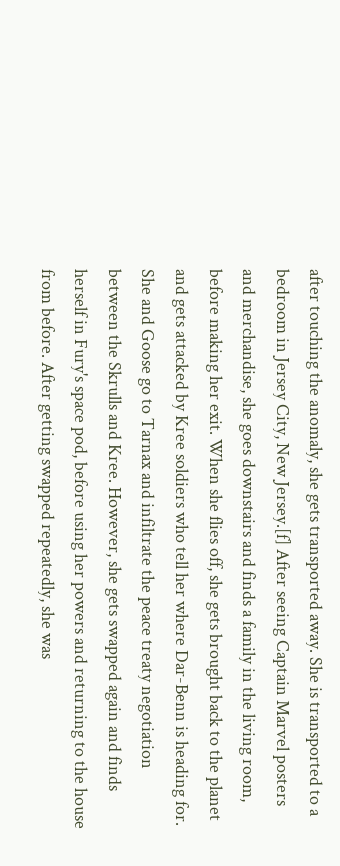after touching the anomaly, she gets transported away. She is transported to a bedroom in Jersey City, New Jersey.[f] After seeing Captain Marvel posters and merchandise, she goes downstairs and finds a family in the living room, before making her exit. When she flies off, she gets brought back to the planet and gets attacked by Kree soldiers who tell her where Dar-Benn is heading for. She and Goose go to Tarnax and infiltrate the peace treaty negotiation between the Skrulls and Kree. However, she gets swapped again and finds herself in Fury's space pod, before using her powers and returning to the house from before. After getting swapped repeatedly, she was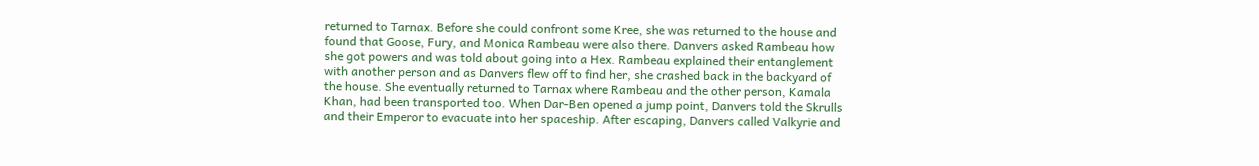returned to Tarnax. Before she could confront some Kree, she was returned to the house and found that Goose, Fury, and Monica Rambeau were also there. Danvers asked Rambeau how she got powers and was told about going into a Hex. Rambeau explained their entanglement with another person and as Danvers flew off to find her, she crashed back in the backyard of the house. She eventually returned to Tarnax where Rambeau and the other person, Kamala Khan, had been transported too. When Dar-Ben opened a jump point, Danvers told the Skrulls and their Emperor to evacuate into her spaceship. After escaping, Danvers called Valkyrie and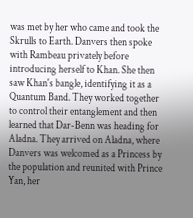was met by her who came and took the Skrulls to Earth. Danvers then spoke with Rambeau privately before introducing herself to Khan. She then saw Khan's bangle, identifying it as a Quantum Band. They worked together to control their entanglement and then learned that Dar-Benn was heading for Aladna. They arrived on Aladna, where Danvers was welcomed as a Princess by the population and reunited with Prince Yan, her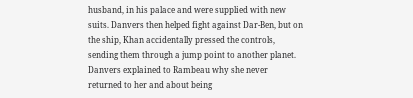husband, in his palace and were supplied with new suits. Danvers then helped fight against Dar-Ben, but on the ship, Khan accidentally pressed the controls, sending them through a jump point to another planet. Danvers explained to Rambeau why she never returned to her and about being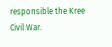responsible the Kree Civil War.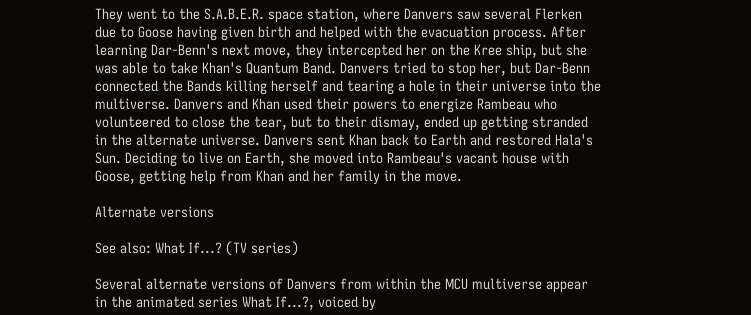They went to the S.A.B.E.R. space station, where Danvers saw several Flerken due to Goose having given birth and helped with the evacuation process. After learning Dar-Benn's next move, they intercepted her on the Kree ship, but she was able to take Khan's Quantum Band. Danvers tried to stop her, but Dar-Benn connected the Bands killing herself and tearing a hole in their universe into the multiverse. Danvers and Khan used their powers to energize Rambeau who volunteered to close the tear, but to their dismay, ended up getting stranded in the alternate universe. Danvers sent Khan back to Earth and restored Hala's Sun. Deciding to live on Earth, she moved into Rambeau's vacant house with Goose, getting help from Khan and her family in the move.

Alternate versions

See also: What If...? (TV series)

Several alternate versions of Danvers from within the MCU multiverse appear in the animated series What If...?, voiced by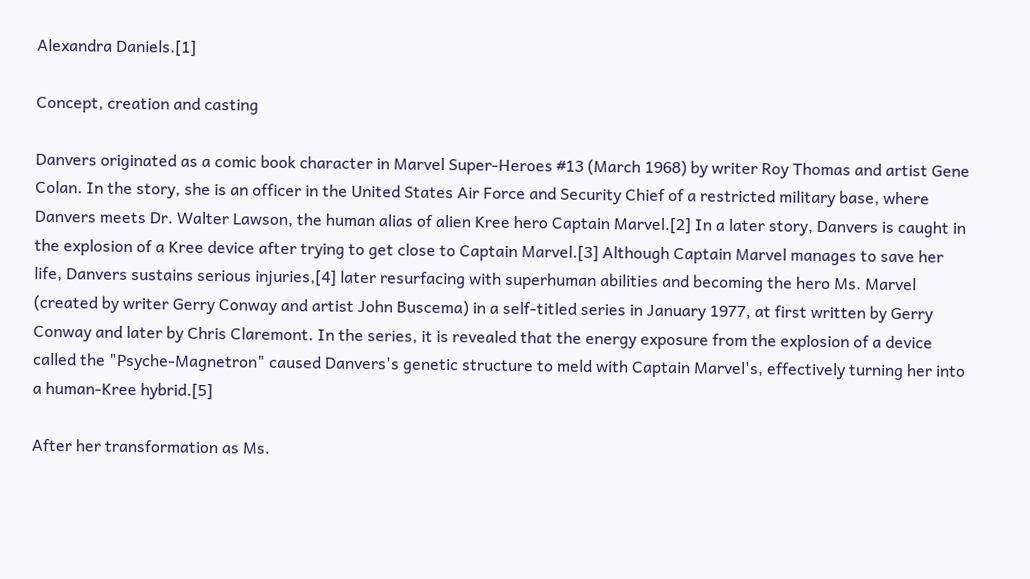Alexandra Daniels.[1]

Concept, creation and casting

Danvers originated as a comic book character in Marvel Super-Heroes #13 (March 1968) by writer Roy Thomas and artist Gene Colan. In the story, she is an officer in the United States Air Force and Security Chief of a restricted military base, where Danvers meets Dr. Walter Lawson, the human alias of alien Kree hero Captain Marvel.[2] In a later story, Danvers is caught in the explosion of a Kree device after trying to get close to Captain Marvel.[3] Although Captain Marvel manages to save her life, Danvers sustains serious injuries,[4] later resurfacing with superhuman abilities and becoming the hero Ms. Marvel (created by writer Gerry Conway and artist John Buscema) in a self-titled series in January 1977, at first written by Gerry Conway and later by Chris Claremont. In the series, it is revealed that the energy exposure from the explosion of a device called the "Psyche-Magnetron" caused Danvers's genetic structure to meld with Captain Marvel's, effectively turning her into a human-Kree hybrid.[5]

After her transformation as Ms.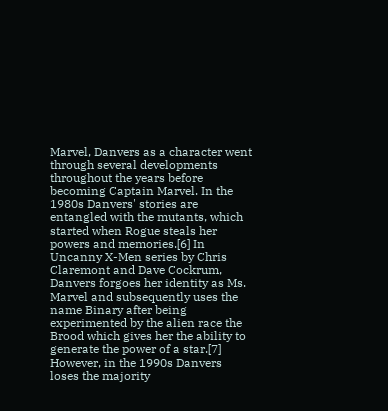Marvel, Danvers as a character went through several developments throughout the years before becoming Captain Marvel. In the 1980s Danvers' stories are entangled with the mutants, which started when Rogue steals her powers and memories.[6] In Uncanny X-Men series by Chris Claremont and Dave Cockrum, Danvers forgoes her identity as Ms. Marvel and subsequently uses the name Binary after being experimented by the alien race the Brood which gives her the ability to generate the power of a star.[7] However, in the 1990s Danvers loses the majority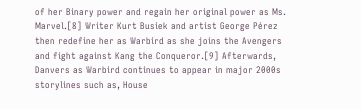of her Binary power and regain her original power as Ms. Marvel.[8] Writer Kurt Busiek and artist George Pérez then redefine her as Warbird as she joins the Avengers and fight against Kang the Conqueror.[9] Afterwards, Danvers as Warbird continues to appear in major 2000s storylines such as, House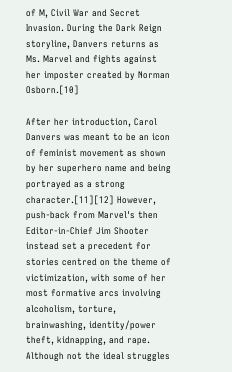of M, Civil War and Secret Invasion. During the Dark Reign storyline, Danvers returns as Ms. Marvel and fights against her imposter created by Norman Osborn.[10]

After her introduction, Carol Danvers was meant to be an icon of feminist movement as shown by her superhero name and being portrayed as a strong character.[11][12] However, push-back from Marvel's then Editor-in-Chief Jim Shooter instead set a precedent for stories centred on the theme of victimization, with some of her most formative arcs involving alcoholism, torture, brainwashing, identity/power theft, kidnapping, and rape. Although not the ideal struggles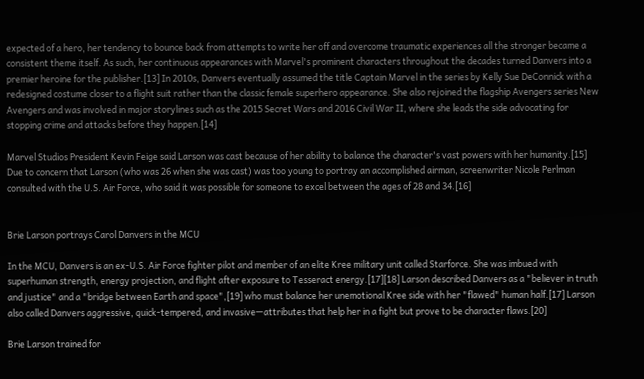expected of a hero, her tendency to bounce back from attempts to write her off and overcome traumatic experiences all the stronger became a consistent theme itself. As such, her continuous appearances with Marvel's prominent characters throughout the decades turned Danvers into a premier heroine for the publisher.[13] In 2010s, Danvers eventually assumed the title Captain Marvel in the series by Kelly Sue DeConnick with a redesigned costume closer to a flight suit rather than the classic female superhero appearance. She also rejoined the flagship Avengers series New Avengers and was involved in major storylines such as the 2015 Secret Wars and 2016 Civil War II, where she leads the side advocating for stopping crime and attacks before they happen.[14]

Marvel Studios President Kevin Feige said Larson was cast because of her ability to balance the character's vast powers with her humanity.[15] Due to concern that Larson (who was 26 when she was cast) was too young to portray an accomplished airman, screenwriter Nicole Perlman consulted with the U.S. Air Force, who said it was possible for someone to excel between the ages of 28 and 34.[16]


Brie Larson portrays Carol Danvers in the MCU

In the MCU, Danvers is an ex-U.S. Air Force fighter pilot and member of an elite Kree military unit called Starforce. She was imbued with superhuman strength, energy projection, and flight after exposure to Tesseract energy.[17][18] Larson described Danvers as a "believer in truth and justice" and a "bridge between Earth and space",[19] who must balance her unemotional Kree side with her "flawed" human half.[17] Larson also called Danvers aggressive, quick-tempered, and invasive—attributes that help her in a fight but prove to be character flaws.[20]

Brie Larson trained for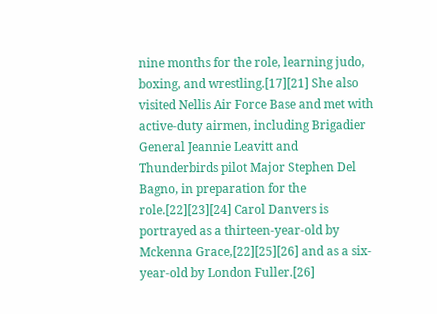nine months for the role, learning judo, boxing, and wrestling.[17][21] She also visited Nellis Air Force Base and met with active-duty airmen, including Brigadier General Jeannie Leavitt and Thunderbirds pilot Major Stephen Del Bagno, in preparation for the role.[22][23][24] Carol Danvers is portrayed as a thirteen-year-old by Mckenna Grace,[22][25][26] and as a six-year-old by London Fuller.[26]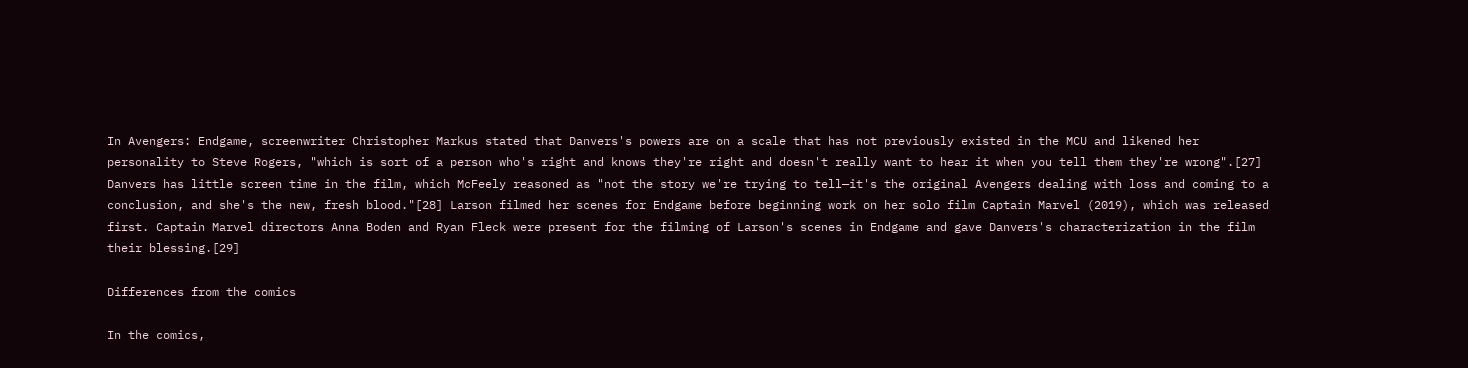In Avengers: Endgame, screenwriter Christopher Markus stated that Danvers's powers are on a scale that has not previously existed in the MCU and likened her personality to Steve Rogers, "which is sort of a person who's right and knows they're right and doesn't really want to hear it when you tell them they're wrong".[27] Danvers has little screen time in the film, which McFeely reasoned as "not the story we're trying to tell—it's the original Avengers dealing with loss and coming to a conclusion, and she's the new, fresh blood."[28] Larson filmed her scenes for Endgame before beginning work on her solo film Captain Marvel (2019), which was released first. Captain Marvel directors Anna Boden and Ryan Fleck were present for the filming of Larson's scenes in Endgame and gave Danvers's characterization in the film their blessing.[29]

Differences from the comics

In the comics,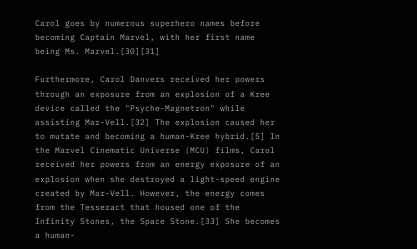Carol goes by numerous superhero names before becoming Captain Marvel, with her first name being Ms. Marvel.[30][31]

Furthermore, Carol Danvers received her powers through an exposure from an explosion of a Kree device called the "Psyche-Magnetron" while assisting Mar-Vell.[32] The explosion caused her to mutate and becoming a human-Kree hybrid.[5] In the Marvel Cinematic Universe (MCU) films, Carol received her powers from an energy exposure of an explosion when she destroyed a light-speed engine created by Mar-Vell. However, the energy comes from the Tesseract that housed one of the Infinity Stones, the Space Stone.[33] She becomes a human-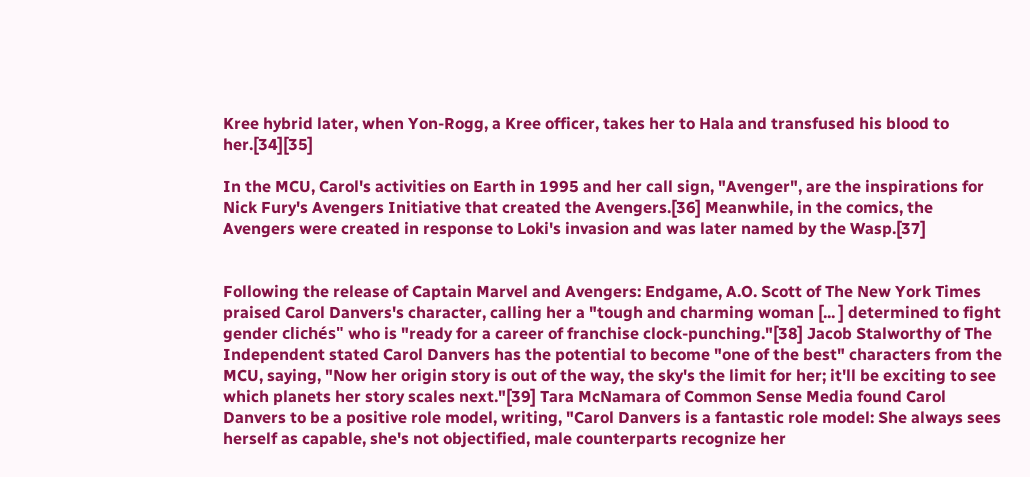Kree hybrid later, when Yon-Rogg, a Kree officer, takes her to Hala and transfused his blood to her.[34][35]

In the MCU, Carol's activities on Earth in 1995 and her call sign, "Avenger", are the inspirations for Nick Fury's Avengers Initiative that created the Avengers.[36] Meanwhile, in the comics, the Avengers were created in response to Loki's invasion and was later named by the Wasp.[37]


Following the release of Captain Marvel and Avengers: Endgame, A.O. Scott of The New York Times praised Carol Danvers's character, calling her a "tough and charming woman [... ] determined to fight gender clichés" who is "ready for a career of franchise clock-punching."[38] Jacob Stalworthy of The Independent stated Carol Danvers has the potential to become "one of the best" characters from the MCU, saying, "Now her origin story is out of the way, the sky's the limit for her; it'll be exciting to see which planets her story scales next."[39] Tara McNamara of Common Sense Media found Carol Danvers to be a positive role model, writing, "Carol Danvers is a fantastic role model: She always sees herself as capable, she's not objectified, male counterparts recognize her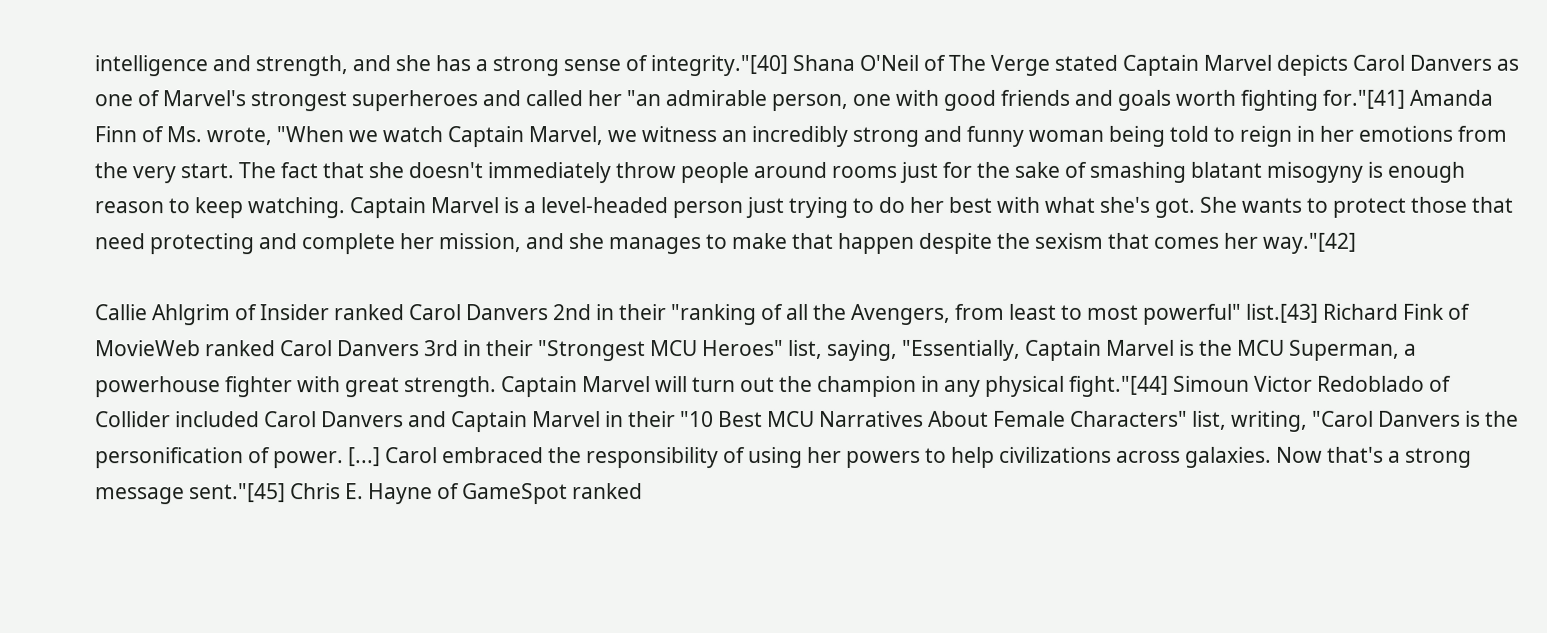intelligence and strength, and she has a strong sense of integrity."[40] Shana O'Neil of The Verge stated Captain Marvel depicts Carol Danvers as one of Marvel's strongest superheroes and called her "an admirable person, one with good friends and goals worth fighting for."[41] Amanda Finn of Ms. wrote, "When we watch Captain Marvel, we witness an incredibly strong and funny woman being told to reign in her emotions from the very start. The fact that she doesn't immediately throw people around rooms just for the sake of smashing blatant misogyny is enough reason to keep watching. Captain Marvel is a level-headed person just trying to do her best with what she's got. She wants to protect those that need protecting and complete her mission, and she manages to make that happen despite the sexism that comes her way."[42]

Callie Ahlgrim of Insider ranked Carol Danvers 2nd in their "ranking of all the Avengers, from least to most powerful" list.[43] Richard Fink of MovieWeb ranked Carol Danvers 3rd in their "Strongest MCU Heroes" list, saying, "Essentially, Captain Marvel is the MCU Superman, a powerhouse fighter with great strength. Captain Marvel will turn out the champion in any physical fight."[44] Simoun Victor Redoblado of Collider included Carol Danvers and Captain Marvel in their "10 Best MCU Narratives About Female Characters" list, writing, "Carol Danvers is the personification of power. [...] Carol embraced the responsibility of using her powers to help civilizations across galaxies. Now that's a strong message sent."[45] Chris E. Hayne of GameSpot ranked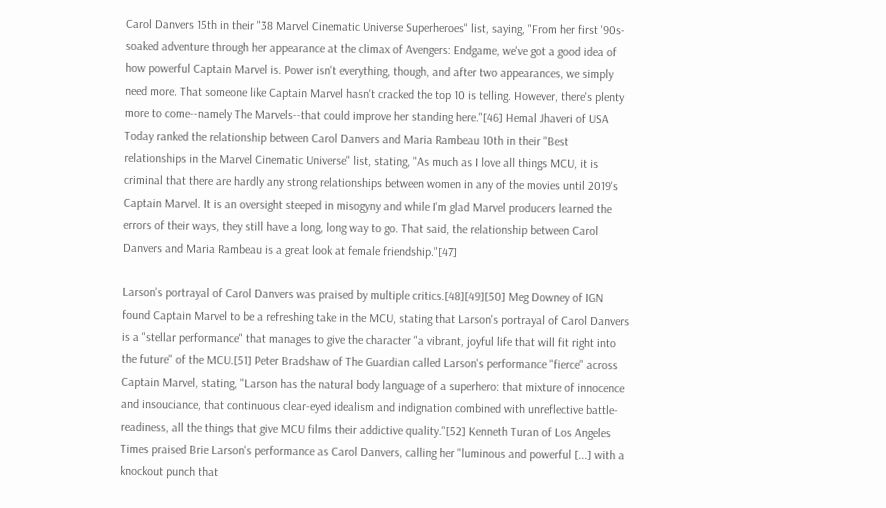Carol Danvers 15th in their "38 Marvel Cinematic Universe Superheroes" list, saying, "From her first '90s-soaked adventure through her appearance at the climax of Avengers: Endgame, we've got a good idea of how powerful Captain Marvel is. Power isn't everything, though, and after two appearances, we simply need more. That someone like Captain Marvel hasn't cracked the top 10 is telling. However, there's plenty more to come--namely The Marvels--that could improve her standing here."[46] Hemal Jhaveri of USA Today ranked the relationship between Carol Danvers and Maria Rambeau 10th in their "Best relationships in the Marvel Cinematic Universe" list, stating, "As much as I love all things MCU, it is criminal that there are hardly any strong relationships between women in any of the movies until 2019's Captain Marvel. It is an oversight steeped in misogyny and while I'm glad Marvel producers learned the errors of their ways, they still have a long, long way to go. That said, the relationship between Carol Danvers and Maria Rambeau is a great look at female friendship."[47]

Larson's portrayal of Carol Danvers was praised by multiple critics.[48][49][50] Meg Downey of IGN found Captain Marvel to be a refreshing take in the MCU, stating that Larson's portrayal of Carol Danvers is a "stellar performance" that manages to give the character "a vibrant, joyful life that will fit right into the future" of the MCU.[51] Peter Bradshaw of The Guardian called Larson's performance "fierce" across Captain Marvel, stating, "Larson has the natural body language of a superhero: that mixture of innocence and insouciance, that continuous clear-eyed idealism and indignation combined with unreflective battle-readiness, all the things that give MCU films their addictive quality."[52] Kenneth Turan of Los Angeles Times praised Brie Larson's performance as Carol Danvers, calling her "luminous and powerful [...] with a knockout punch that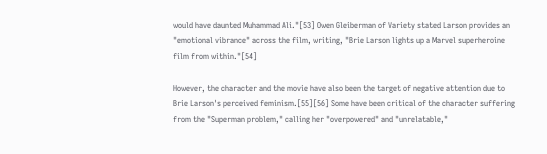would have daunted Muhammad Ali."[53] Owen Gleiberman of Variety stated Larson provides an "emotional vibrance" across the film, writing, "Brie Larson lights up a Marvel superheroine film from within."[54]

However, the character and the movie have also been the target of negative attention due to Brie Larson's perceived feminism.[55][56] Some have been critical of the character suffering from the "Superman problem," calling her "overpowered" and "unrelatable,"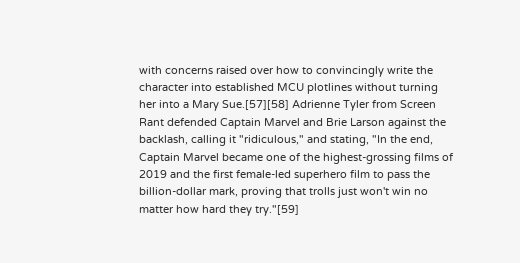with concerns raised over how to convincingly write the character into established MCU plotlines without turning her into a Mary Sue.[57][58] Adrienne Tyler from Screen Rant defended Captain Marvel and Brie Larson against the backlash, calling it "ridiculous," and stating, "In the end, Captain Marvel became one of the highest-grossing films of 2019 and the first female-led superhero film to pass the billion-dollar mark, proving that trolls just won't win no matter how hard they try."[59]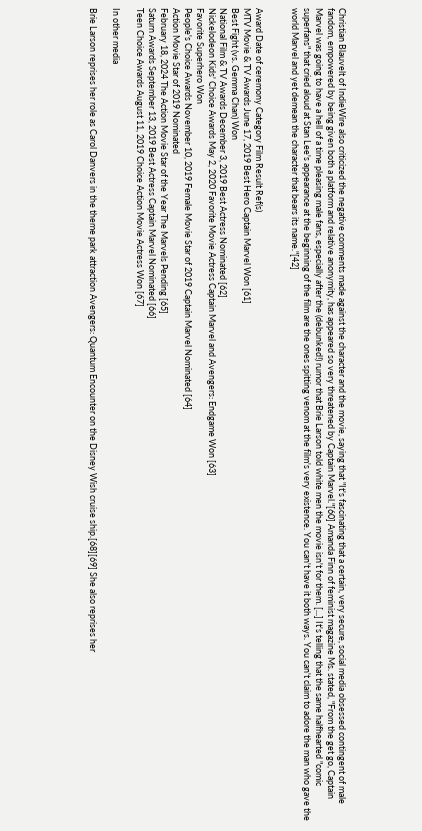Christian Blauvelt of IndieWire also criticized the negative comments made against the character and the movie, saying that "It's fascinating that a certain, very secure, social media obsessed contingent of male fandom, empowered by being given both a platform and relative anonymity, has appeared so very threatened by Captain Marvel."[60] Amanda Finn of feminist magazine Ms. stated, "From the get go, Captain Marvel was going to have a hell of a time pleasing male fans, especially after the (debunked!) rumor that Brie Larson told white men the movie isn't for them. [...] It's telling that the same halfhearted "comic superfans" that cried aloud at Stan Lee's appearance at the beginning of the film are the ones spitting venom at the film's very existence. You can't have it both ways. You can't claim to adore the man who gave the world Marvel and yet demean the character that bears its name."[42]


Award Date of ceremony Category Film Result Ref(s)
MTV Movie & TV Awards June 17, 2019 Best Hero Captain Marvel Won [61]
Best Fight (vs. Gemma Chan) Won
National Film & TV Awards December 3, 2019 Best Actress Nominated [62]
Nickelodeon Kids' Choice Awards May 2, 2020 Favorite Movie Actress Captain Marvel and Avengers: Endgame Won [63]
Favorite Superhero Won
People's Choice Awards November 10, 2019 Female Movie Star of 2019 Captain Marvel Nominated [64]
Action Movie Star of 2019 Nominated
February 18, 2024 The Action Movie Star of the Year The Marvels Pending [65]
Saturn Awards September 13, 2019 Best Actress Captain Marvel Nominated [66]
Teen Choice Awards August 11, 2019 Choice Action Movie Actress Won [67]

In other media

Brie Larson reprises her role as Carol Danvers in the theme park attraction Avengers: Quantum Encounter on the Disney Wish cruise ship.[68][69] She also reprises her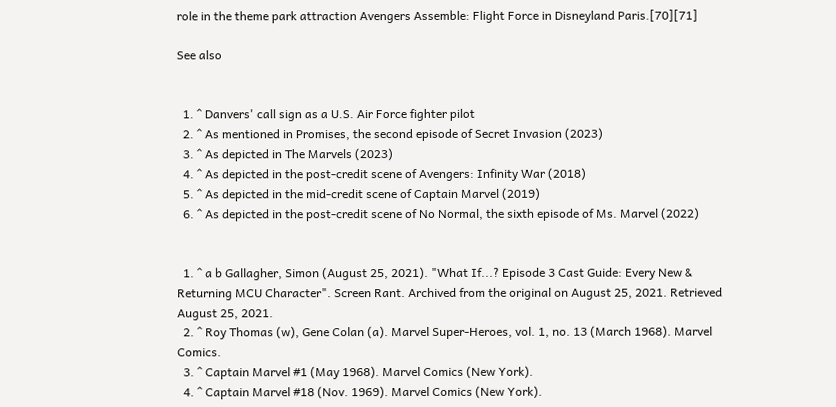role in the theme park attraction Avengers Assemble: Flight Force in Disneyland Paris.[70][71]

See also


  1. ^ Danvers' call sign as a U.S. Air Force fighter pilot
  2. ^ As mentioned in Promises, the second episode of Secret Invasion (2023)
  3. ^ As depicted in The Marvels (2023)
  4. ^ As depicted in the post-credit scene of Avengers: Infinity War (2018)
  5. ^ As depicted in the mid-credit scene of Captain Marvel (2019)
  6. ^ As depicted in the post-credit scene of No Normal, the sixth episode of Ms. Marvel (2022)


  1. ^ a b Gallagher, Simon (August 25, 2021). "What If...? Episode 3 Cast Guide: Every New & Returning MCU Character". Screen Rant. Archived from the original on August 25, 2021. Retrieved August 25, 2021.
  2. ^ Roy Thomas (w), Gene Colan (a). Marvel Super-Heroes, vol. 1, no. 13 (March 1968). Marvel Comics.
  3. ^ Captain Marvel #1 (May 1968). Marvel Comics (New York).
  4. ^ Captain Marvel #18 (Nov. 1969). Marvel Comics (New York).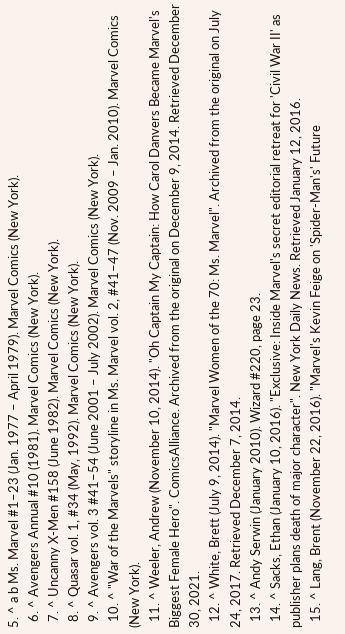5. ^ a b Ms. Marvel #1–23 (Jan. 1977 – April 1979). Marvel Comics (New York).
  6. ^ Avengers Annual #10 (1981). Marvel Comics (New York).
  7. ^ Uncanny X-Men #158 (June 1982). Marvel Comics (New York).
  8. ^ Quasar vol. 1, #34 (May, 1992). Marvel Comics (New York).
  9. ^ Avengers vol. 3 #41–54 (June 2001 – July 2002). Marvel Comics (New York).
  10. ^ "War of the Marvels" storyline in Ms. Marvel vol. 2, #41–47 (Nov. 2009 – Jan. 2010). Marvel Comics (New York).
  11. ^ Weeler, Andrew (November 10, 2014). "Oh Captain My Captain: How Carol Danvers Became Marvel's Biggest Female Hero". ComicsAlliance. Archived from the original on December 9, 2014. Retrieved December 30, 2021.
  12. ^ White, Brett (July 9, 2014). "Marvel Women of the 70: Ms. Marvel". Archived from the original on July 24, 2017. Retrieved December 7, 2014.
  13. ^ Andy Serwin (January 2010). Wizard #220, page 23.
  14. ^ Sacks, Ethan (January 10, 2016). "Exclusive: Inside Marvel's secret editorial retreat for 'Civil War II' as publisher plans death of major character". New York Daily News. Retrieved January 12, 2016.
  15. ^ Lang, Brent (November 22, 2016). "Marvel's Kevin Feige on 'Spider-Man's' Future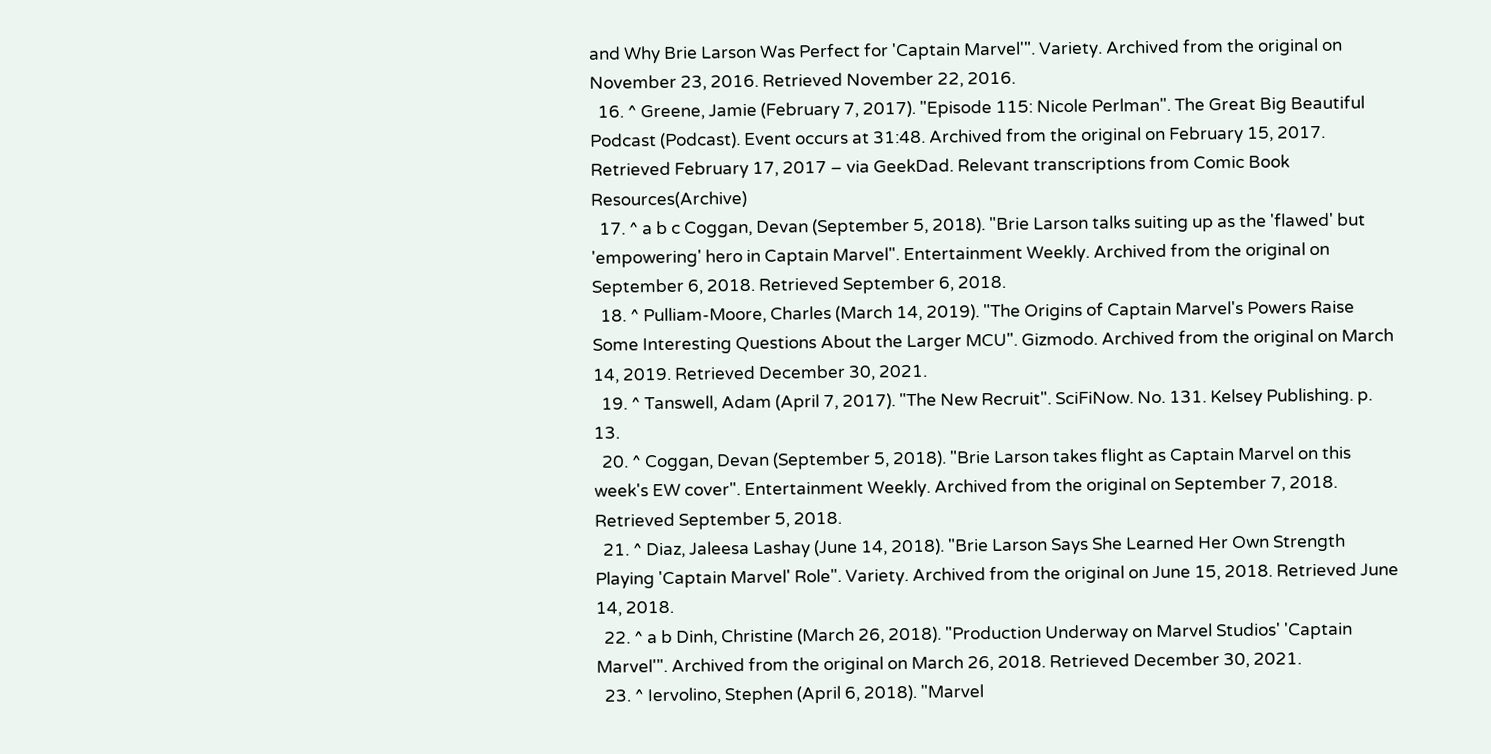and Why Brie Larson Was Perfect for 'Captain Marvel'". Variety. Archived from the original on November 23, 2016. Retrieved November 22, 2016.
  16. ^ Greene, Jamie (February 7, 2017). "Episode 115: Nicole Perlman". The Great Big Beautiful Podcast (Podcast). Event occurs at 31:48. Archived from the original on February 15, 2017. Retrieved February 17, 2017 – via GeekDad. Relevant transcriptions from Comic Book Resources(Archive)
  17. ^ a b c Coggan, Devan (September 5, 2018). "Brie Larson talks suiting up as the 'flawed' but 'empowering' hero in Captain Marvel". Entertainment Weekly. Archived from the original on September 6, 2018. Retrieved September 6, 2018.
  18. ^ Pulliam-Moore, Charles (March 14, 2019). "The Origins of Captain Marvel's Powers Raise Some Interesting Questions About the Larger MCU". Gizmodo. Archived from the original on March 14, 2019. Retrieved December 30, 2021.
  19. ^ Tanswell, Adam (April 7, 2017). "The New Recruit". SciFiNow. No. 131. Kelsey Publishing. p. 13.
  20. ^ Coggan, Devan (September 5, 2018). "Brie Larson takes flight as Captain Marvel on this week's EW cover". Entertainment Weekly. Archived from the original on September 7, 2018. Retrieved September 5, 2018.
  21. ^ Diaz, Jaleesa Lashay (June 14, 2018). "Brie Larson Says She Learned Her Own Strength Playing 'Captain Marvel' Role". Variety. Archived from the original on June 15, 2018. Retrieved June 14, 2018.
  22. ^ a b Dinh, Christine (March 26, 2018). "Production Underway on Marvel Studios' 'Captain Marvel'". Archived from the original on March 26, 2018. Retrieved December 30, 2021.
  23. ^ Iervolino, Stephen (April 6, 2018). "Marvel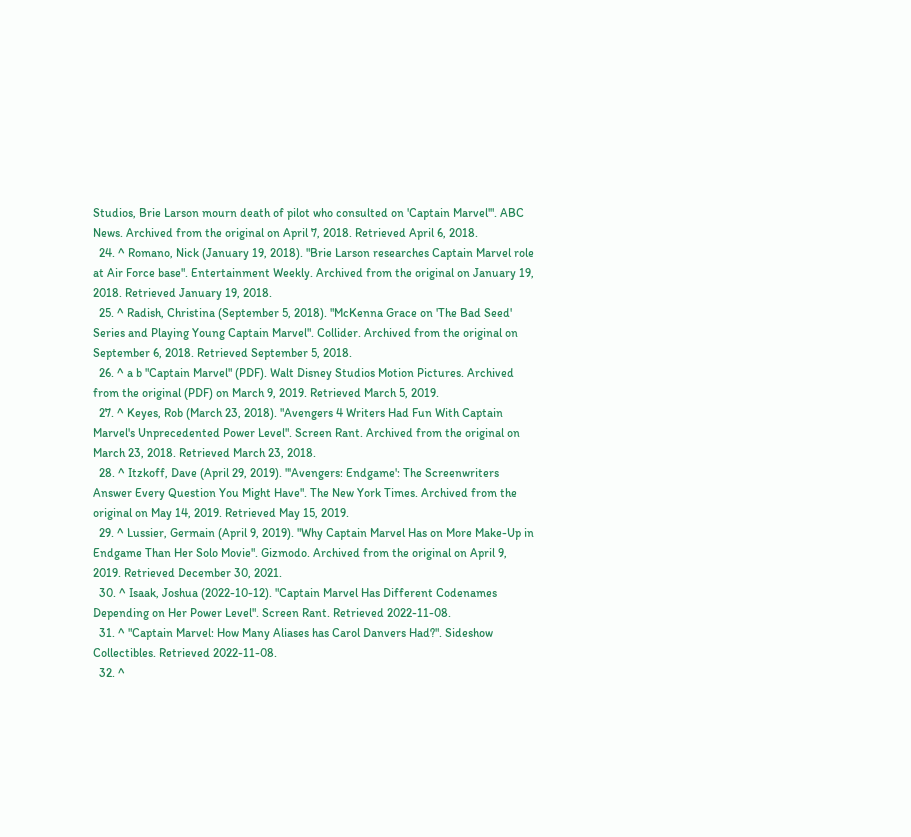Studios, Brie Larson mourn death of pilot who consulted on 'Captain Marvel'". ABC News. Archived from the original on April 7, 2018. Retrieved April 6, 2018.
  24. ^ Romano, Nick (January 19, 2018). "Brie Larson researches Captain Marvel role at Air Force base". Entertainment Weekly. Archived from the original on January 19, 2018. Retrieved January 19, 2018.
  25. ^ Radish, Christina (September 5, 2018). "McKenna Grace on 'The Bad Seed' Series and Playing Young Captain Marvel". Collider. Archived from the original on September 6, 2018. Retrieved September 5, 2018.
  26. ^ a b "Captain Marvel" (PDF). Walt Disney Studios Motion Pictures. Archived from the original (PDF) on March 9, 2019. Retrieved March 5, 2019.
  27. ^ Keyes, Rob (March 23, 2018). "Avengers 4 Writers Had Fun With Captain Marvel's Unprecedented Power Level". Screen Rant. Archived from the original on March 23, 2018. Retrieved March 23, 2018.
  28. ^ Itzkoff, Dave (April 29, 2019). "'Avengers: Endgame': The Screenwriters Answer Every Question You Might Have". The New York Times. Archived from the original on May 14, 2019. Retrieved May 15, 2019.
  29. ^ Lussier, Germain (April 9, 2019). "Why Captain Marvel Has on More Make-Up in Endgame Than Her Solo Movie". Gizmodo. Archived from the original on April 9, 2019. Retrieved December 30, 2021.
  30. ^ Isaak, Joshua (2022-10-12). "Captain Marvel Has Different Codenames Depending on Her Power Level". Screen Rant. Retrieved 2022-11-08.
  31. ^ "Captain Marvel: How Many Aliases has Carol Danvers Had?". Sideshow Collectibles. Retrieved 2022-11-08.
  32. ^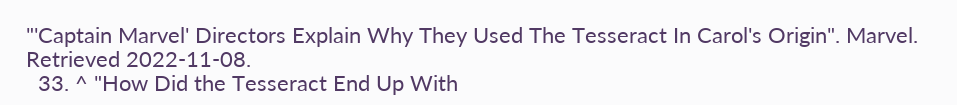"'Captain Marvel' Directors Explain Why They Used The Tesseract In Carol's Origin". Marvel. Retrieved 2022-11-08.
  33. ^ "How Did the Tesseract End Up With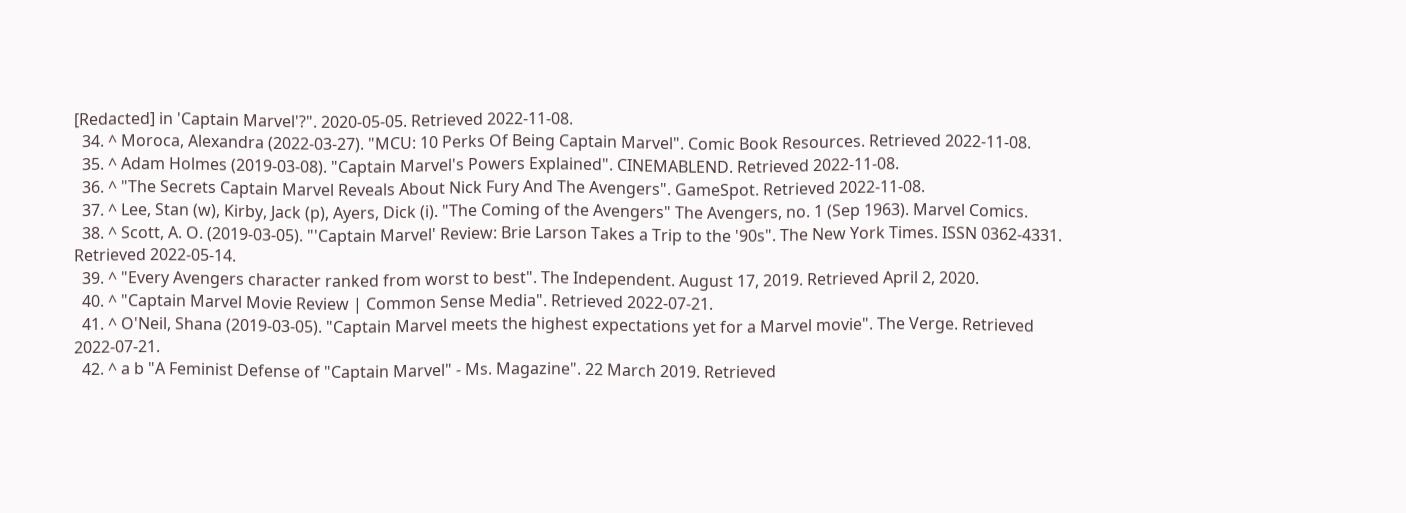[Redacted] in 'Captain Marvel'?". 2020-05-05. Retrieved 2022-11-08.
  34. ^ Moroca, Alexandra (2022-03-27). "MCU: 10 Perks Of Being Captain Marvel". Comic Book Resources. Retrieved 2022-11-08.
  35. ^ Adam Holmes (2019-03-08). "Captain Marvel's Powers Explained". CINEMABLEND. Retrieved 2022-11-08.
  36. ^ "The Secrets Captain Marvel Reveals About Nick Fury And The Avengers". GameSpot. Retrieved 2022-11-08.
  37. ^ Lee, Stan (w), Kirby, Jack (p), Ayers, Dick (i). "The Coming of the Avengers" The Avengers, no. 1 (Sep 1963). Marvel Comics.
  38. ^ Scott, A. O. (2019-03-05). "'Captain Marvel' Review: Brie Larson Takes a Trip to the '90s". The New York Times. ISSN 0362-4331. Retrieved 2022-05-14.
  39. ^ "Every Avengers character ranked from worst to best". The Independent. August 17, 2019. Retrieved April 2, 2020.
  40. ^ "Captain Marvel Movie Review | Common Sense Media". Retrieved 2022-07-21.
  41. ^ O'Neil, Shana (2019-03-05). "Captain Marvel meets the highest expectations yet for a Marvel movie". The Verge. Retrieved 2022-07-21.
  42. ^ a b "A Feminist Defense of "Captain Marvel" - Ms. Magazine". 22 March 2019. Retrieved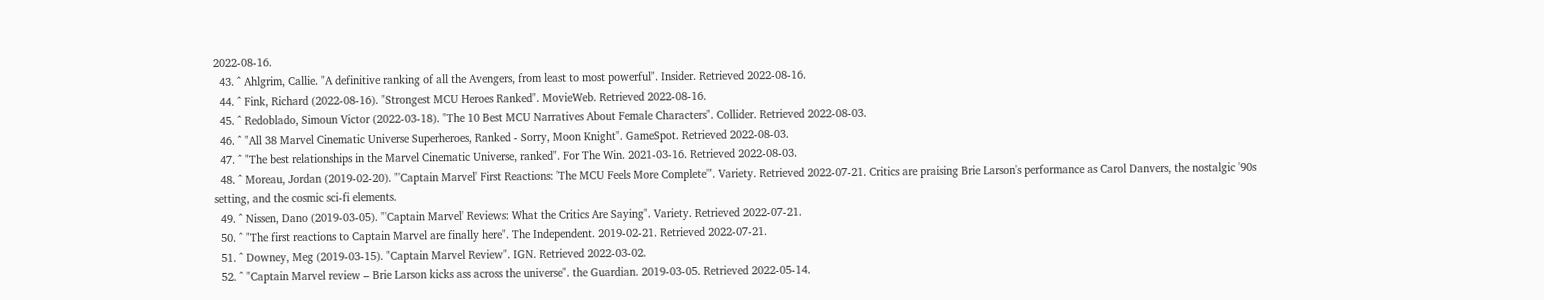2022-08-16.
  43. ^ Ahlgrim, Callie. "A definitive ranking of all the Avengers, from least to most powerful". Insider. Retrieved 2022-08-16.
  44. ^ Fink, Richard (2022-08-16). "Strongest MCU Heroes Ranked". MovieWeb. Retrieved 2022-08-16.
  45. ^ Redoblado, Simoun Victor (2022-03-18). "The 10 Best MCU Narratives About Female Characters". Collider. Retrieved 2022-08-03.
  46. ^ "All 38 Marvel Cinematic Universe Superheroes, Ranked - Sorry, Moon Knight". GameSpot. Retrieved 2022-08-03.
  47. ^ "The best relationships in the Marvel Cinematic Universe, ranked". For The Win. 2021-03-16. Retrieved 2022-08-03.
  48. ^ Moreau, Jordan (2019-02-20). "'Captain Marvel' First Reactions: 'The MCU Feels More Complete'". Variety. Retrieved 2022-07-21. Critics are praising Brie Larson's performance as Carol Danvers, the nostalgic '90s setting, and the cosmic sci-fi elements.
  49. ^ Nissen, Dano (2019-03-05). "'Captain Marvel' Reviews: What the Critics Are Saying". Variety. Retrieved 2022-07-21.
  50. ^ "The first reactions to Captain Marvel are finally here". The Independent. 2019-02-21. Retrieved 2022-07-21.
  51. ^ Downey, Meg (2019-03-15). "Captain Marvel Review". IGN. Retrieved 2022-03-02.
  52. ^ "Captain Marvel review – Brie Larson kicks ass across the universe". the Guardian. 2019-03-05. Retrieved 2022-05-14.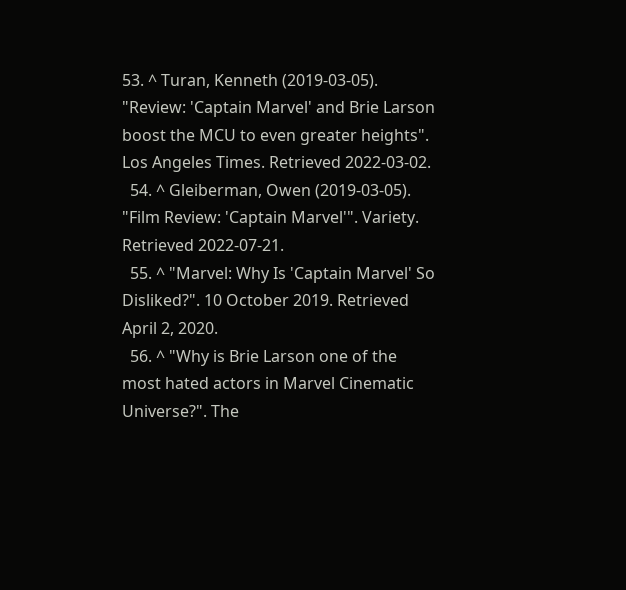53. ^ Turan, Kenneth (2019-03-05). "Review: 'Captain Marvel' and Brie Larson boost the MCU to even greater heights". Los Angeles Times. Retrieved 2022-03-02.
  54. ^ Gleiberman, Owen (2019-03-05). "Film Review: 'Captain Marvel'". Variety. Retrieved 2022-07-21.
  55. ^ "Marvel: Why Is 'Captain Marvel' So Disliked?". 10 October 2019. Retrieved April 2, 2020.
  56. ^ "Why is Brie Larson one of the most hated actors in Marvel Cinematic Universe?". The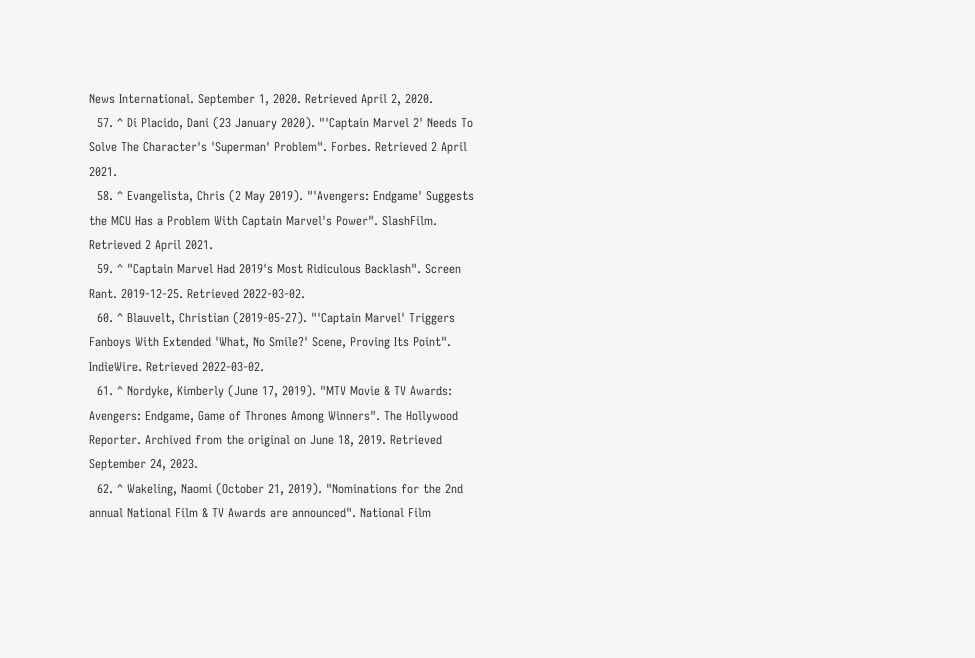News International. September 1, 2020. Retrieved April 2, 2020.
  57. ^ Di Placido, Dani (23 January 2020). "'Captain Marvel 2' Needs To Solve The Character's 'Superman' Problem". Forbes. Retrieved 2 April 2021.
  58. ^ Evangelista, Chris (2 May 2019). "'Avengers: Endgame' Suggests the MCU Has a Problem With Captain Marvel's Power". SlashFilm. Retrieved 2 April 2021.
  59. ^ "Captain Marvel Had 2019's Most Ridiculous Backlash". Screen Rant. 2019-12-25. Retrieved 2022-03-02.
  60. ^ Blauvelt, Christian (2019-05-27). "'Captain Marvel' Triggers Fanboys With Extended 'What, No Smile?' Scene, Proving Its Point". IndieWire. Retrieved 2022-03-02.
  61. ^ Nordyke, Kimberly (June 17, 2019). "MTV Movie & TV Awards: Avengers: Endgame, Game of Thrones Among Winners". The Hollywood Reporter. Archived from the original on June 18, 2019. Retrieved September 24, 2023.
  62. ^ Wakeling, Naomi (October 21, 2019). "Nominations for the 2nd annual National Film & TV Awards are announced". National Film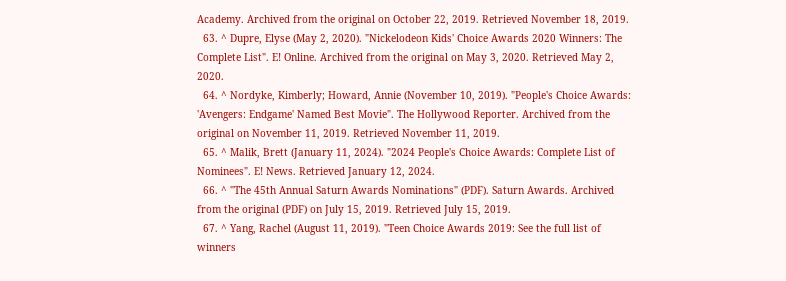Academy. Archived from the original on October 22, 2019. Retrieved November 18, 2019.
  63. ^ Dupre, Elyse (May 2, 2020). "Nickelodeon Kids' Choice Awards 2020 Winners: The Complete List". E! Online. Archived from the original on May 3, 2020. Retrieved May 2, 2020.
  64. ^ Nordyke, Kimberly; Howard, Annie (November 10, 2019). "People's Choice Awards: 'Avengers: Endgame' Named Best Movie". The Hollywood Reporter. Archived from the original on November 11, 2019. Retrieved November 11, 2019.
  65. ^ Malik, Brett (January 11, 2024). "2024 People's Choice Awards: Complete List of Nominees". E! News. Retrieved January 12, 2024.
  66. ^ "The 45th Annual Saturn Awards Nominations" (PDF). Saturn Awards. Archived from the original (PDF) on July 15, 2019. Retrieved July 15, 2019.
  67. ^ Yang, Rachel (August 11, 2019). "Teen Choice Awards 2019: See the full list of winners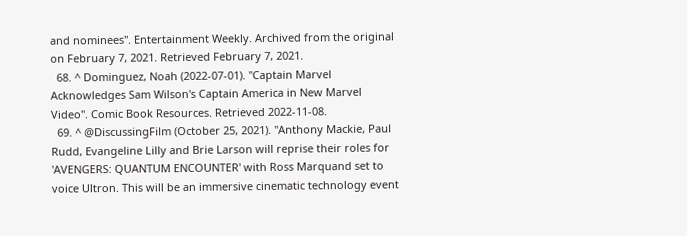and nominees". Entertainment Weekly. Archived from the original on February 7, 2021. Retrieved February 7, 2021.
  68. ^ Dominguez, Noah (2022-07-01). "Captain Marvel Acknowledges Sam Wilson's Captain America in New Marvel Video". Comic Book Resources. Retrieved 2022-11-08.
  69. ^ @DiscussingFilm (October 25, 2021). "Anthony Mackie, Paul Rudd, Evangeline Lilly and Brie Larson will reprise their roles for 'AVENGERS: QUANTUM ENCOUNTER' with Ross Marquand set to voice Ultron. This will be an immersive cinematic technology event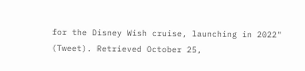for the Disney Wish cruise, launching in 2022" (Tweet). Retrieved October 25,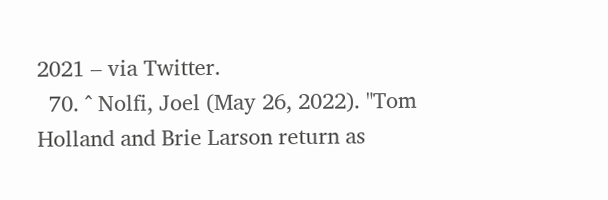2021 – via Twitter.
  70. ^ Nolfi, Joel (May 26, 2022). "Tom Holland and Brie Larson return as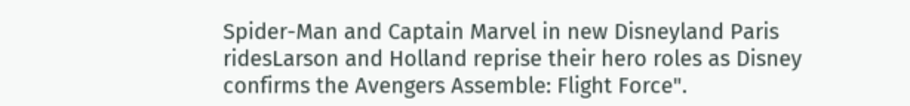Spider-Man and Captain Marvel in new Disneyland Paris ridesLarson and Holland reprise their hero roles as Disney confirms the Avengers Assemble: Flight Force".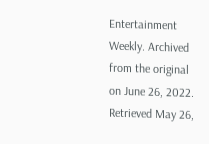Entertainment Weekly. Archived from the original on June 26, 2022. Retrieved May 26,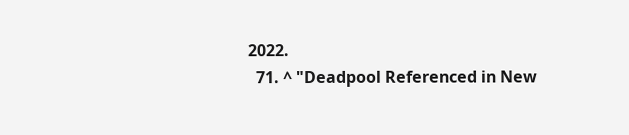2022.
  71. ^ "Deadpool Referenced in New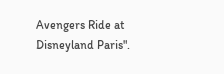Avengers Ride at Disneyland Paris".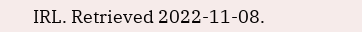IRL. Retrieved 2022-11-08.